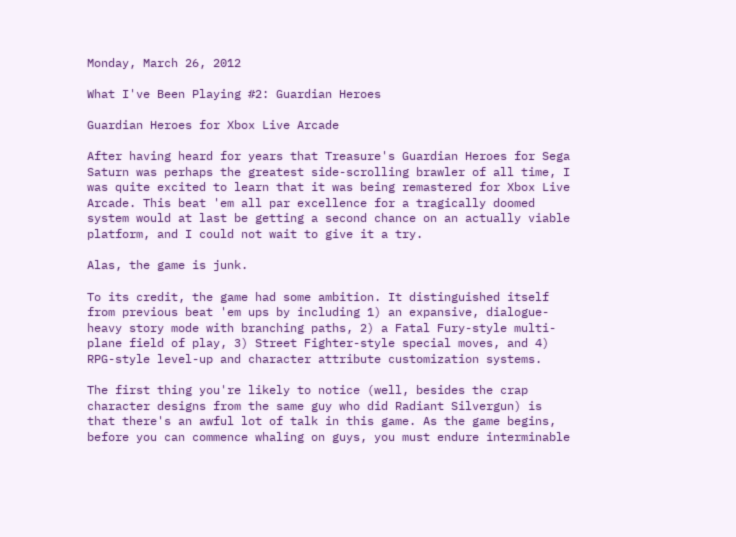Monday, March 26, 2012

What I've Been Playing #2: Guardian Heroes

Guardian Heroes for Xbox Live Arcade

After having heard for years that Treasure's Guardian Heroes for Sega Saturn was perhaps the greatest side-scrolling brawler of all time, I was quite excited to learn that it was being remastered for Xbox Live Arcade. This beat 'em all par excellence for a tragically doomed system would at last be getting a second chance on an actually viable platform, and I could not wait to give it a try.

Alas, the game is junk.

To its credit, the game had some ambition. It distinguished itself from previous beat 'em ups by including 1) an expansive, dialogue-heavy story mode with branching paths, 2) a Fatal Fury-style multi-plane field of play, 3) Street Fighter-style special moves, and 4) RPG-style level-up and character attribute customization systems.

The first thing you're likely to notice (well, besides the crap character designs from the same guy who did Radiant Silvergun) is that there's an awful lot of talk in this game. As the game begins, before you can commence whaling on guys, you must endure interminable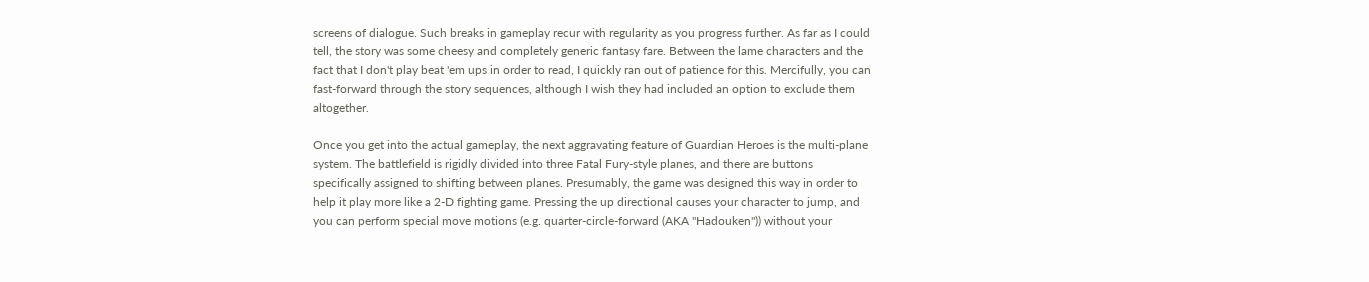screens of dialogue. Such breaks in gameplay recur with regularity as you progress further. As far as I could tell, the story was some cheesy and completely generic fantasy fare. Between the lame characters and the fact that I don't play beat 'em ups in order to read, I quickly ran out of patience for this. Mercifully, you can fast-forward through the story sequences, although I wish they had included an option to exclude them altogether.

Once you get into the actual gameplay, the next aggravating feature of Guardian Heroes is the multi-plane system. The battlefield is rigidly divided into three Fatal Fury-style planes, and there are buttons specifically assigned to shifting between planes. Presumably, the game was designed this way in order to help it play more like a 2-D fighting game. Pressing the up directional causes your character to jump, and you can perform special move motions (e.g. quarter-circle-forward (AKA "Hadouken")) without your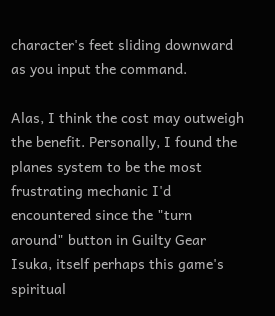character's feet sliding downward as you input the command.

Alas, I think the cost may outweigh the benefit. Personally, I found the planes system to be the most frustrating mechanic I'd encountered since the "turn around" button in Guilty Gear Isuka, itself perhaps this game's spiritual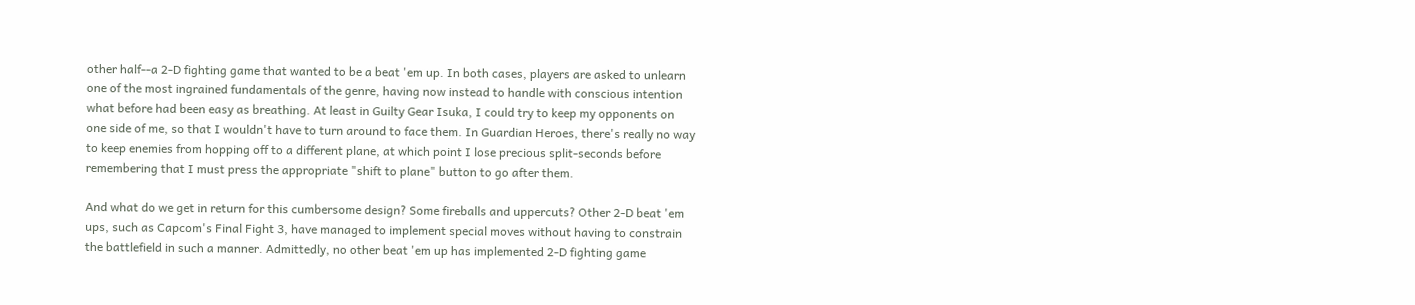other half--a 2-D fighting game that wanted to be a beat 'em up. In both cases, players are asked to unlearn one of the most ingrained fundamentals of the genre, having now instead to handle with conscious intention what before had been easy as breathing. At least in Guilty Gear Isuka, I could try to keep my opponents on one side of me, so that I wouldn't have to turn around to face them. In Guardian Heroes, there's really no way to keep enemies from hopping off to a different plane, at which point I lose precious split-seconds before remembering that I must press the appropriate "shift to plane" button to go after them.

And what do we get in return for this cumbersome design? Some fireballs and uppercuts? Other 2-D beat 'em ups, such as Capcom's Final Fight 3, have managed to implement special moves without having to constrain the battlefield in such a manner. Admittedly, no other beat 'em up has implemented 2-D fighting game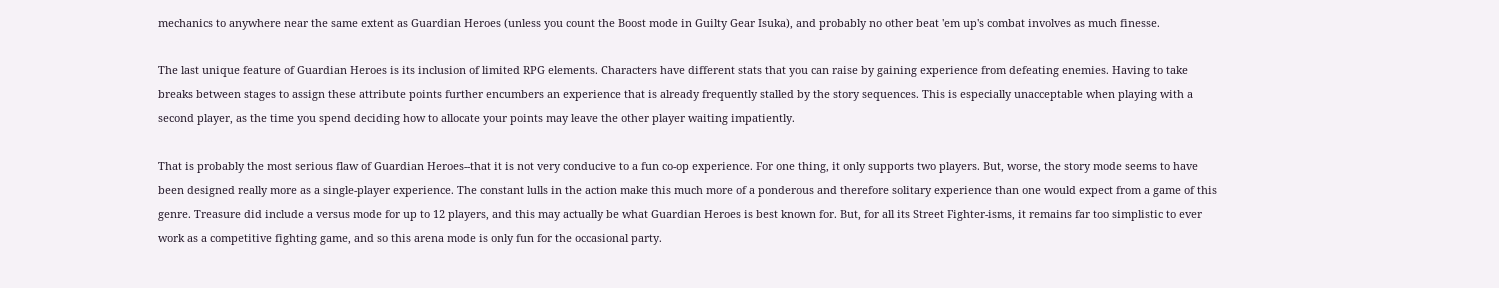mechanics to anywhere near the same extent as Guardian Heroes (unless you count the Boost mode in Guilty Gear Isuka), and probably no other beat 'em up's combat involves as much finesse.

The last unique feature of Guardian Heroes is its inclusion of limited RPG elements. Characters have different stats that you can raise by gaining experience from defeating enemies. Having to take breaks between stages to assign these attribute points further encumbers an experience that is already frequently stalled by the story sequences. This is especially unacceptable when playing with a second player, as the time you spend deciding how to allocate your points may leave the other player waiting impatiently.

That is probably the most serious flaw of Guardian Heroes--that it is not very conducive to a fun co-op experience. For one thing, it only supports two players. But, worse, the story mode seems to have been designed really more as a single-player experience. The constant lulls in the action make this much more of a ponderous and therefore solitary experience than one would expect from a game of this genre. Treasure did include a versus mode for up to 12 players, and this may actually be what Guardian Heroes is best known for. But, for all its Street Fighter-isms, it remains far too simplistic to ever work as a competitive fighting game, and so this arena mode is only fun for the occasional party.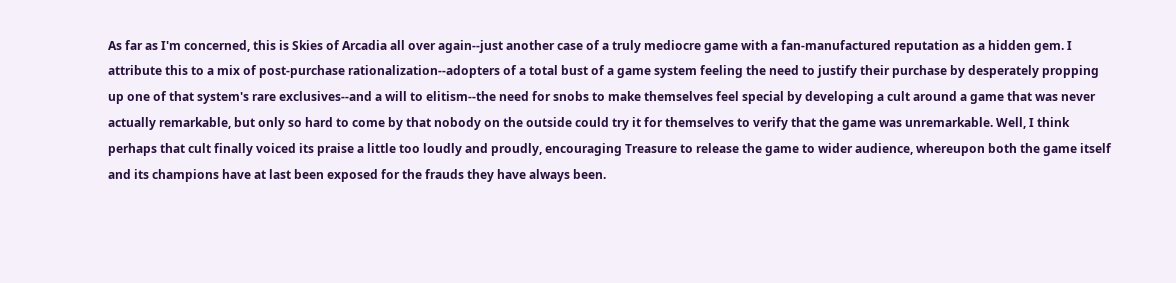As far as I'm concerned, this is Skies of Arcadia all over again--just another case of a truly mediocre game with a fan-manufactured reputation as a hidden gem. I attribute this to a mix of post-purchase rationalization--adopters of a total bust of a game system feeling the need to justify their purchase by desperately propping up one of that system's rare exclusives--and a will to elitism--the need for snobs to make themselves feel special by developing a cult around a game that was never actually remarkable, but only so hard to come by that nobody on the outside could try it for themselves to verify that the game was unremarkable. Well, I think perhaps that cult finally voiced its praise a little too loudly and proudly, encouraging Treasure to release the game to wider audience, whereupon both the game itself and its champions have at last been exposed for the frauds they have always been.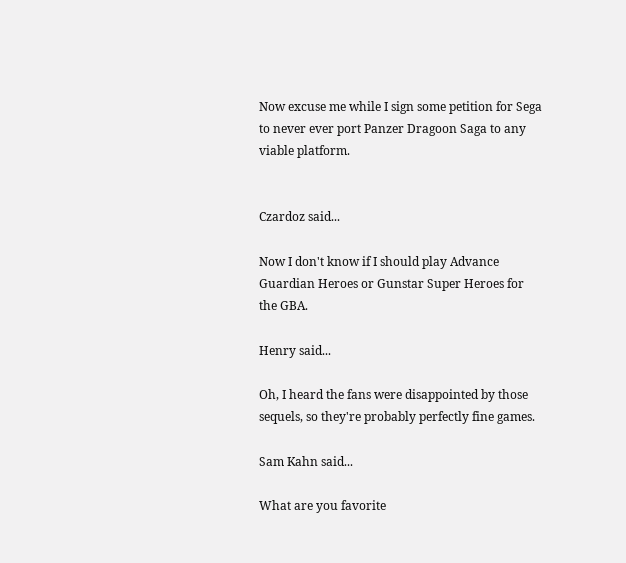Now excuse me while I sign some petition for Sega to never ever port Panzer Dragoon Saga to any viable platform.


Czardoz said...

Now I don't know if I should play Advance Guardian Heroes or Gunstar Super Heroes for the GBA.

Henry said...

Oh, I heard the fans were disappointed by those sequels, so they're probably perfectly fine games.

Sam Kahn said...

What are you favorite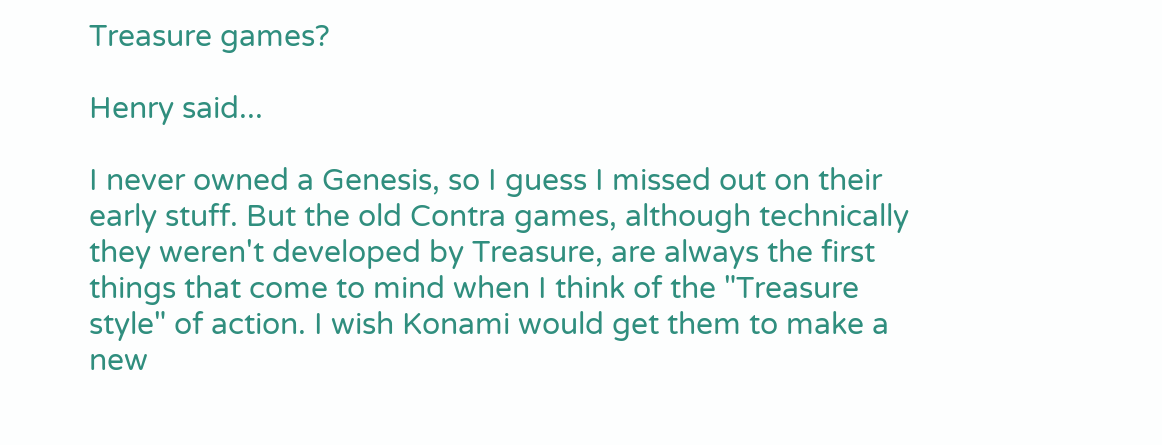Treasure games?

Henry said...

I never owned a Genesis, so I guess I missed out on their early stuff. But the old Contra games, although technically they weren't developed by Treasure, are always the first things that come to mind when I think of the "Treasure style" of action. I wish Konami would get them to make a new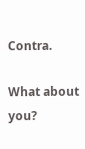Contra.

What about you?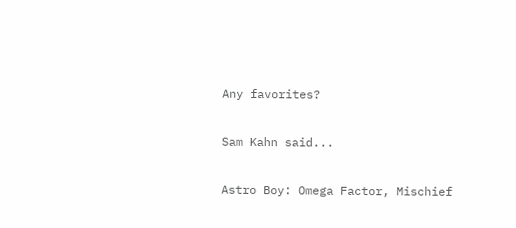Any favorites?

Sam Kahn said...

Astro Boy: Omega Factor, Mischief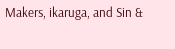Makers, ikaruga, and Sin &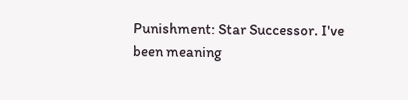Punishment: Star Successor. I've been meaning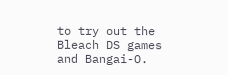to try out the Bleach DS games and Bangai-O.